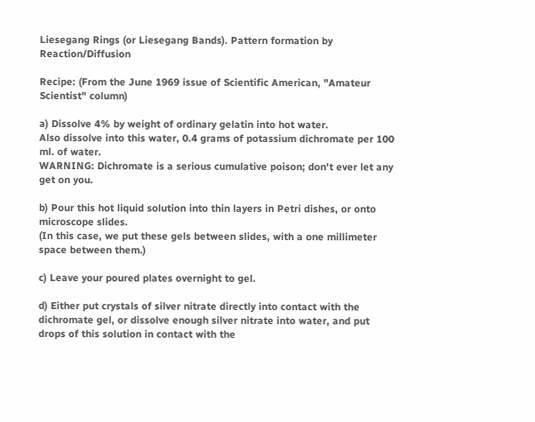Liesegang Rings (or Liesegang Bands). Pattern formation by Reaction/Diffusion

Recipe: (From the June 1969 issue of Scientific American, "Amateur Scientist" column)

a) Dissolve 4% by weight of ordinary gelatin into hot water.
Also dissolve into this water, 0.4 grams of potassium dichromate per 100 ml. of water.
WARNING: Dichromate is a serious cumulative poison; don't ever let any get on you.

b) Pour this hot liquid solution into thin layers in Petri dishes, or onto microscope slides.
(In this case, we put these gels between slides, with a one millimeter space between them.)

c) Leave your poured plates overnight to gel.

d) Either put crystals of silver nitrate directly into contact with the dichromate gel, or dissolve enough silver nitrate into water, and put drops of this solution in contact with the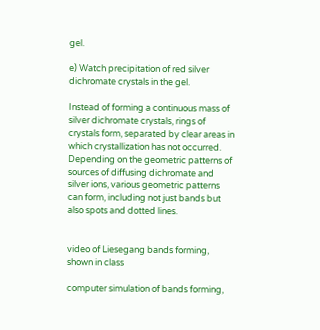gel.

e) Watch precipitation of red silver dichromate crystals in the gel.

Instead of forming a continuous mass of silver dichromate crystals, rings of crystals form, separated by clear areas in which crystallization has not occurred. Depending on the geometric patterns of sources of diffusing dichromate and silver ions, various geometric patterns can form, including not just bands but also spots and dotted lines.


video of Liesegang bands forming, shown in class

computer simulation of bands forming,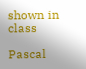shown in class

Pascal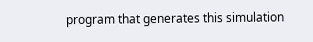program that generates this simulation